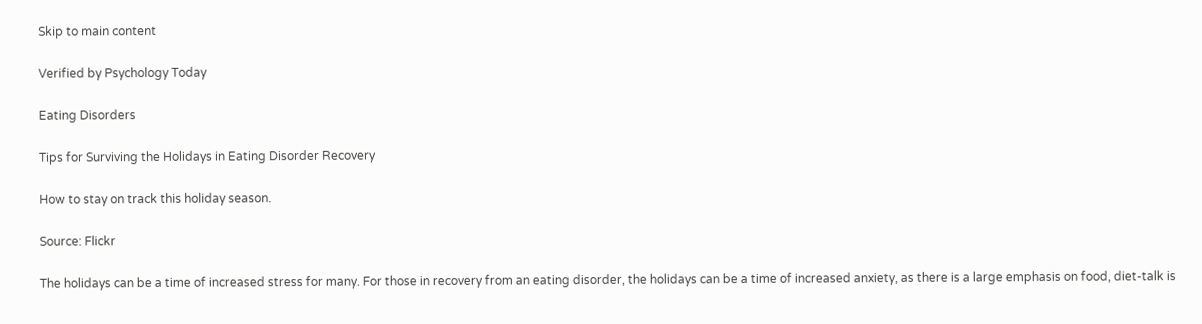Skip to main content

Verified by Psychology Today

Eating Disorders

Tips for Surviving the Holidays in Eating Disorder Recovery

How to stay on track this holiday season.

Source: Flickr

The holidays can be a time of increased stress for many. For those in recovery from an eating disorder, the holidays can be a time of increased anxiety, as there is a large emphasis on food, diet-talk is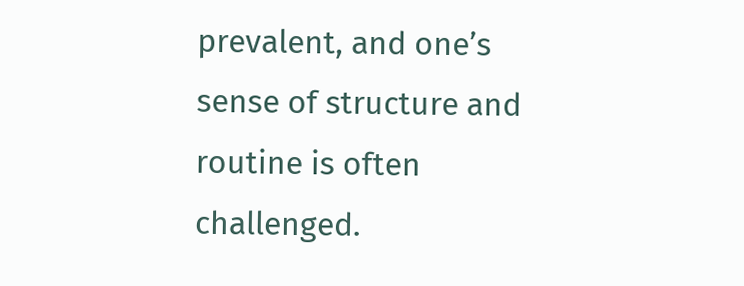prevalent, and one’s sense of structure and routine is often challenged.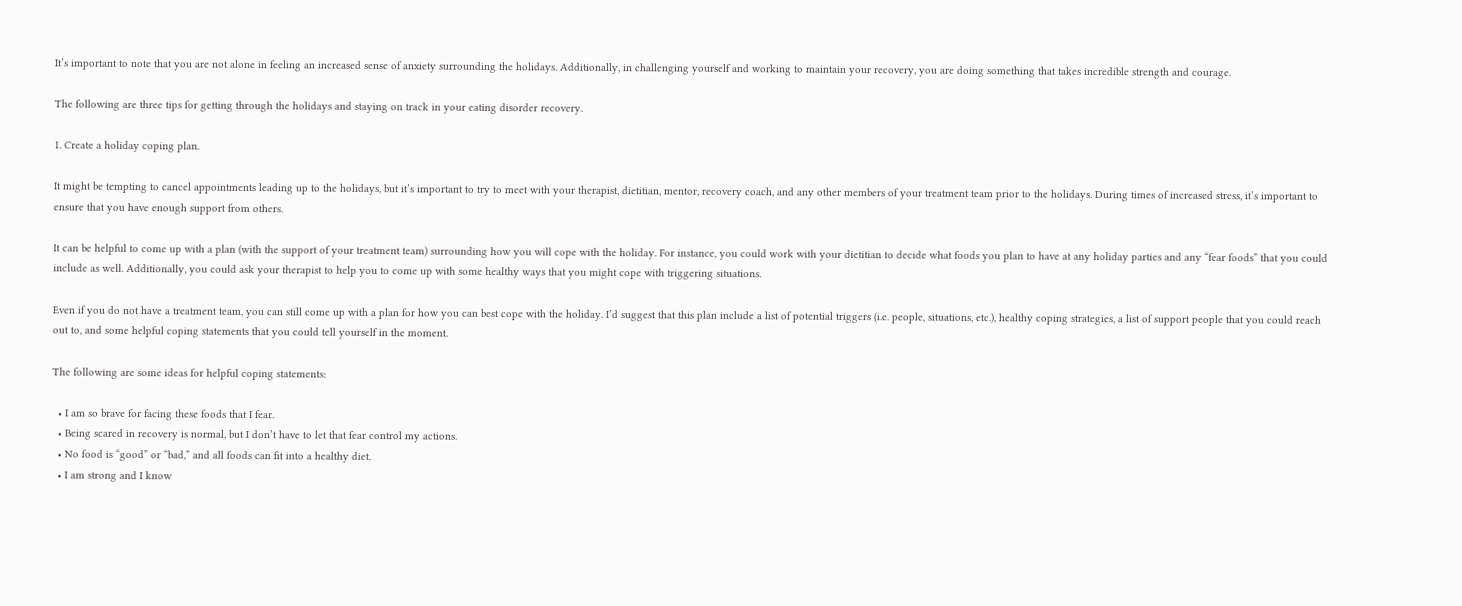It’s important to note that you are not alone in feeling an increased sense of anxiety surrounding the holidays. Additionally, in challenging yourself and working to maintain your recovery, you are doing something that takes incredible strength and courage.

The following are three tips for getting through the holidays and staying on track in your eating disorder recovery.

1. Create a holiday coping plan.

It might be tempting to cancel appointments leading up to the holidays, but it’s important to try to meet with your therapist, dietitian, mentor, recovery coach, and any other members of your treatment team prior to the holidays. During times of increased stress, it’s important to ensure that you have enough support from others.

It can be helpful to come up with a plan (with the support of your treatment team) surrounding how you will cope with the holiday. For instance, you could work with your dietitian to decide what foods you plan to have at any holiday parties and any “fear foods” that you could include as well. Additionally, you could ask your therapist to help you to come up with some healthy ways that you might cope with triggering situations.

Even if you do not have a treatment team, you can still come up with a plan for how you can best cope with the holiday. I’d suggest that this plan include a list of potential triggers (i.e. people, situations, etc.), healthy coping strategies, a list of support people that you could reach out to, and some helpful coping statements that you could tell yourself in the moment.

The following are some ideas for helpful coping statements:

  • I am so brave for facing these foods that I fear.
  • Being scared in recovery is normal, but I don’t have to let that fear control my actions.
  • No food is “good” or “bad,” and all foods can fit into a healthy diet.
  • I am strong and I know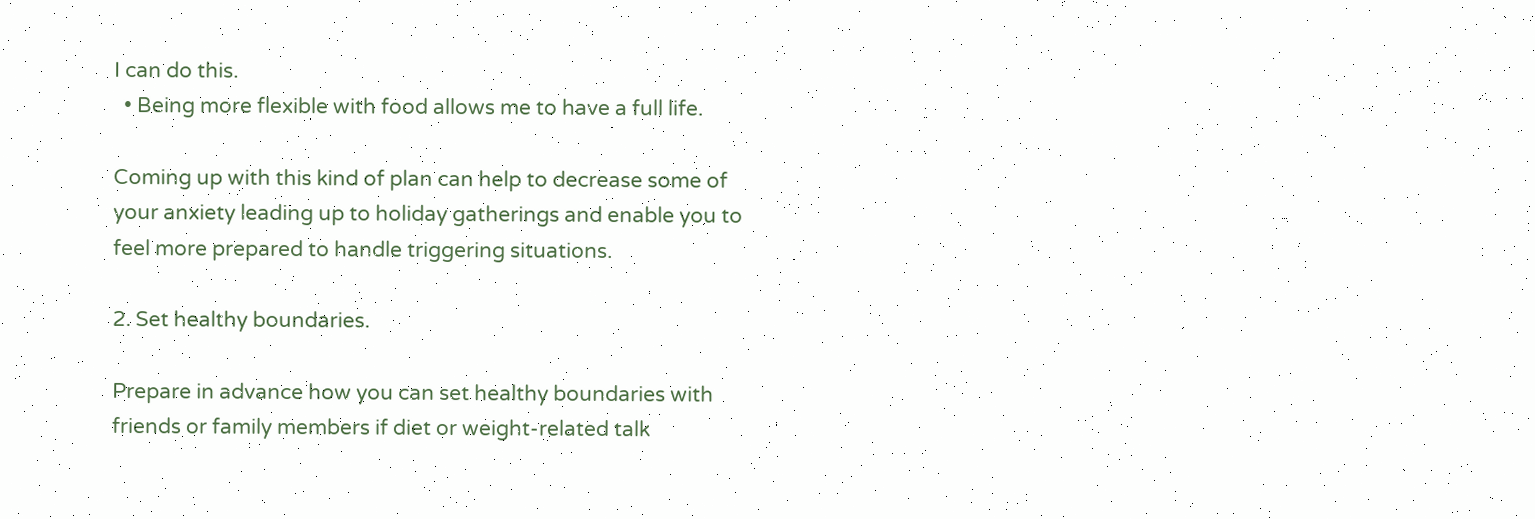I can do this.
  • Being more flexible with food allows me to have a full life.

Coming up with this kind of plan can help to decrease some of your anxiety leading up to holiday gatherings and enable you to feel more prepared to handle triggering situations.

2. Set healthy boundaries.

Prepare in advance how you can set healthy boundaries with friends or family members if diet or weight-related talk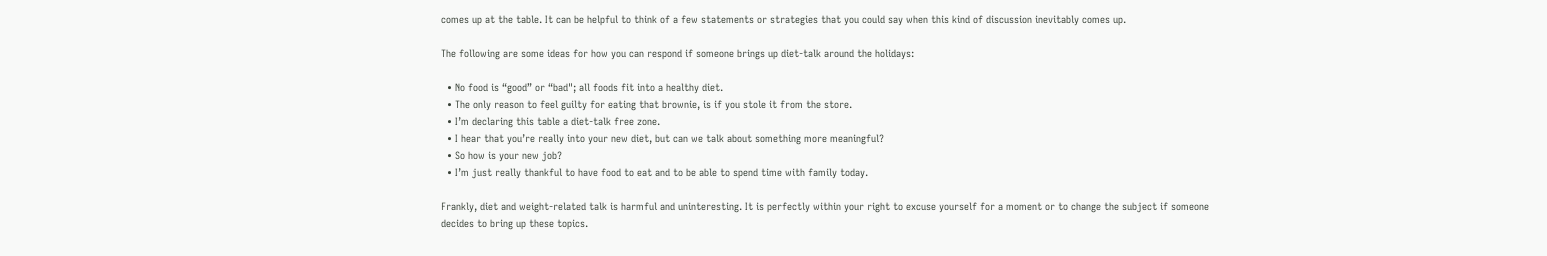comes up at the table. It can be helpful to think of a few statements or strategies that you could say when this kind of discussion inevitably comes up.

The following are some ideas for how you can respond if someone brings up diet-talk around the holidays:

  • No food is “good” or “bad"; all foods fit into a healthy diet.
  • The only reason to feel guilty for eating that brownie, is if you stole it from the store.
  • I’m declaring this table a diet-talk free zone.
  • I hear that you’re really into your new diet, but can we talk about something more meaningful?
  • So how is your new job?
  • I’m just really thankful to have food to eat and to be able to spend time with family today.

Frankly, diet and weight-related talk is harmful and uninteresting. It is perfectly within your right to excuse yourself for a moment or to change the subject if someone decides to bring up these topics.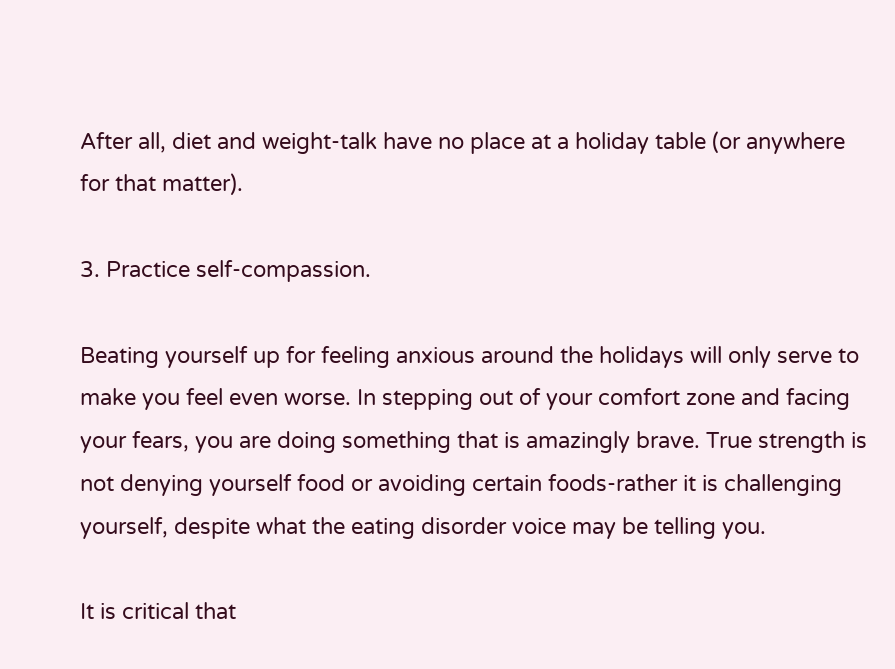After all, diet and weight-talk have no place at a holiday table (or anywhere for that matter).

3. Practice self-compassion.

Beating yourself up for feeling anxious around the holidays will only serve to make you feel even worse. In stepping out of your comfort zone and facing your fears, you are doing something that is amazingly brave. True strength is not denying yourself food or avoiding certain foods-rather it is challenging yourself, despite what the eating disorder voice may be telling you.

It is critical that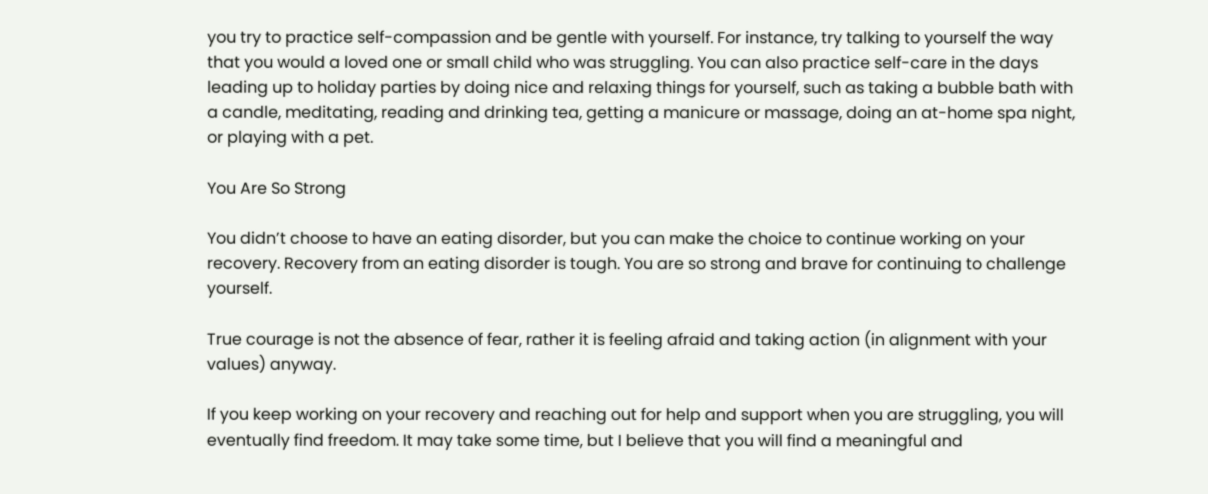you try to practice self-compassion and be gentle with yourself. For instance, try talking to yourself the way that you would a loved one or small child who was struggling. You can also practice self-care in the days leading up to holiday parties by doing nice and relaxing things for yourself, such as taking a bubble bath with a candle, meditating, reading and drinking tea, getting a manicure or massage, doing an at-home spa night, or playing with a pet.

You Are So Strong

You didn’t choose to have an eating disorder, but you can make the choice to continue working on your recovery. Recovery from an eating disorder is tough. You are so strong and brave for continuing to challenge yourself.

True courage is not the absence of fear, rather it is feeling afraid and taking action (in alignment with your values) anyway.

If you keep working on your recovery and reaching out for help and support when you are struggling, you will eventually find freedom. It may take some time, but I believe that you will find a meaningful and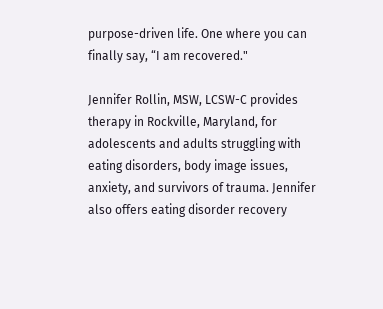purpose-driven life. One where you can finally say, “I am recovered."

Jennifer Rollin, MSW, LCSW-C provides therapy in Rockville, Maryland, for adolescents and adults struggling with eating disorders, body image issues, anxiety, and survivors of trauma. Jennifer also offers eating disorder recovery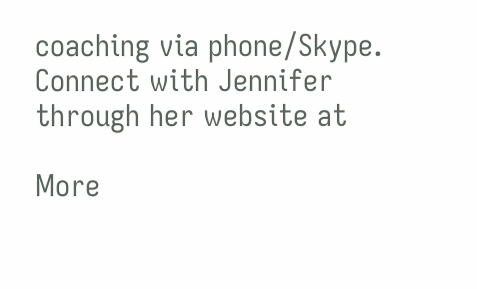coaching via phone/Skype. Connect with Jennifer through her website at

More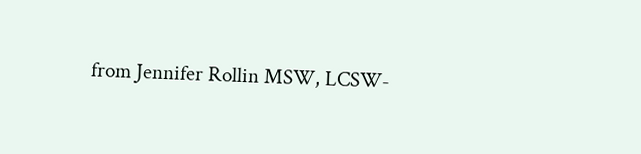from Jennifer Rollin MSW, LCSW-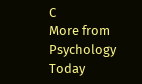C
More from Psychology Today